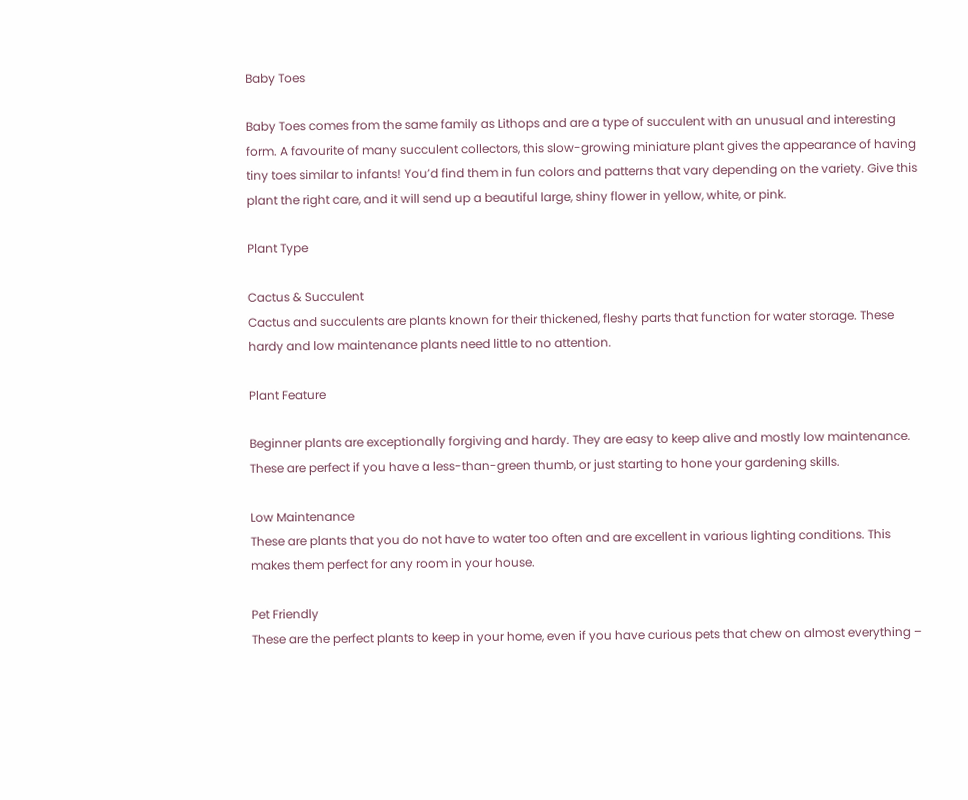Baby Toes

Baby Toes comes from the same family as Lithops and are a type of succulent with an unusual and interesting form. A favourite of many succulent collectors, this slow-growing miniature plant gives the appearance of having tiny toes similar to infants! You’d find them in fun colors and patterns that vary depending on the variety. Give this plant the right care, and it will send up a beautiful large, shiny flower in yellow, white, or pink.

Plant Type

Cactus & Succulent
Cactus and succulents are plants known for their thickened, fleshy parts that function for water storage. These hardy and low maintenance plants need little to no attention.

Plant Feature

Beginner plants are exceptionally forgiving and hardy. They are easy to keep alive and mostly low maintenance. These are perfect if you have a less-than-green thumb, or just starting to hone your gardening skills.

Low Maintenance
These are plants that you do not have to water too often and are excellent in various lighting conditions. This makes them perfect for any room in your house.

Pet Friendly
These are the perfect plants to keep in your home, even if you have curious pets that chew on almost everything –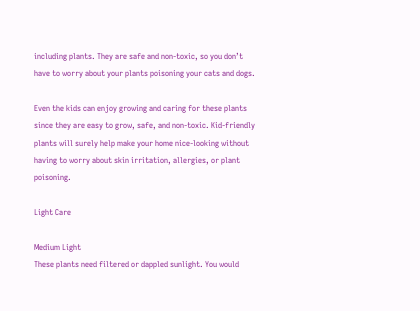including plants. They are safe and non-toxic, so you don’t have to worry about your plants poisoning your cats and dogs.

Even the kids can enjoy growing and caring for these plants since they are easy to grow, safe, and non-toxic. Kid-friendly plants will surely help make your home nice-looking without having to worry about skin irritation, allergies, or plant poisoning.

Light Care

Medium Light
These plants need filtered or dappled sunlight. You would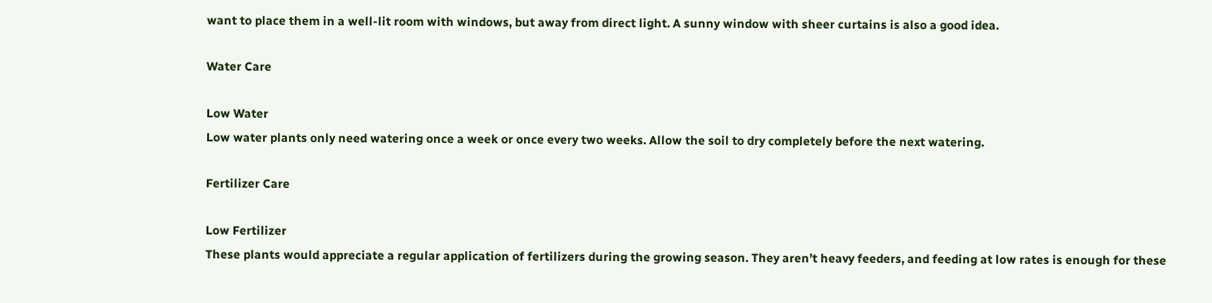want to place them in a well-lit room with windows, but away from direct light. A sunny window with sheer curtains is also a good idea.

Water Care

Low Water
Low water plants only need watering once a week or once every two weeks. Allow the soil to dry completely before the next watering.

Fertilizer Care

Low Fertilizer
These plants would appreciate a regular application of fertilizers during the growing season. They aren’t heavy feeders, and feeding at low rates is enough for these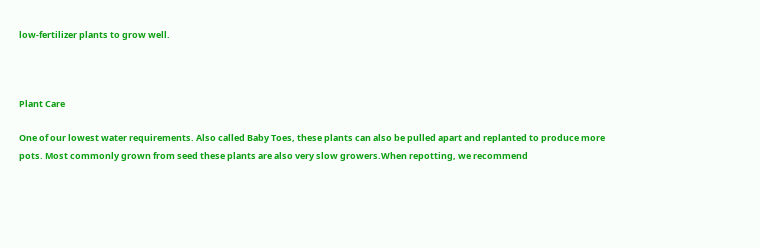low-fertilizer plants to grow well.



Plant Care

One of our lowest water requirements. Also called Baby Toes, these plants can also be pulled apart and replanted to produce more pots. Most commonly grown from seed these plants are also very slow growers.When repotting, we recommend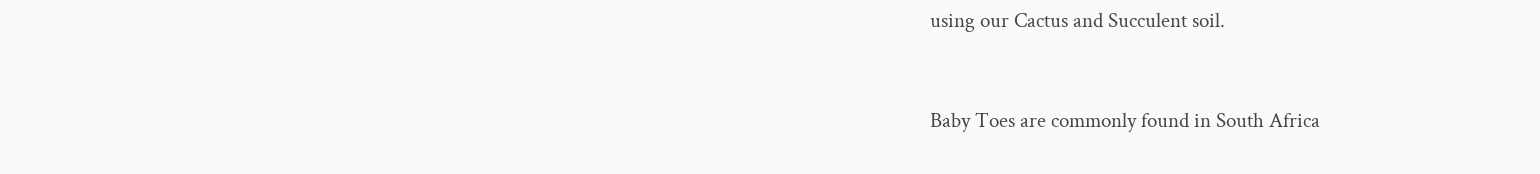using our Cactus and Succulent soil.


Baby Toes are commonly found in South Africa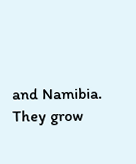and Namibia. They grow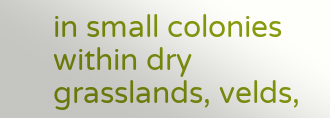in small colonies within dry grasslands, velds,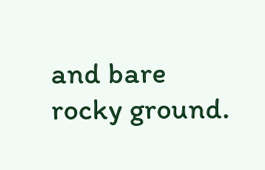and bare rocky ground.